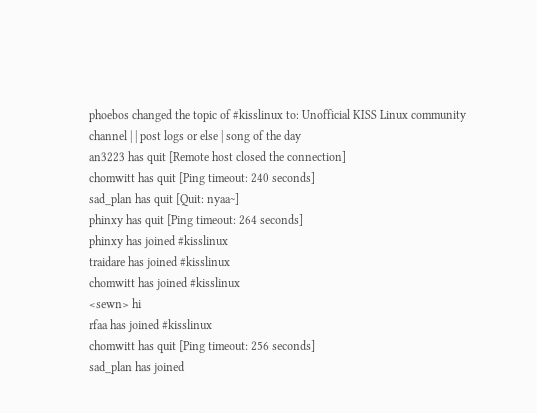phoebos changed the topic of #kisslinux to: Unofficial KISS Linux community channel | | post logs or else | song of the day
an3223 has quit [Remote host closed the connection]
chomwitt has quit [Ping timeout: 240 seconds]
sad_plan has quit [Quit: nyaa~]
phinxy has quit [Ping timeout: 264 seconds]
phinxy has joined #kisslinux
traidare has joined #kisslinux
chomwitt has joined #kisslinux
<sewn> hi
rfaa has joined #kisslinux
chomwitt has quit [Ping timeout: 256 seconds]
sad_plan has joined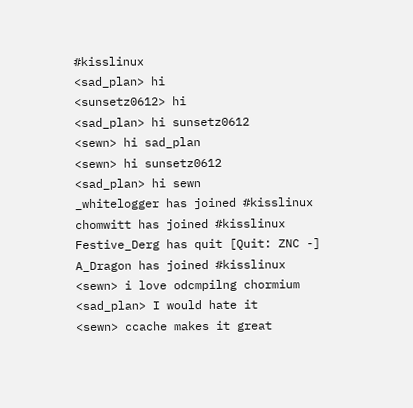#kisslinux
<sad_plan> hi
<sunsetz0612> hi
<sad_plan> hi sunsetz0612
<sewn> hi sad_plan
<sewn> hi sunsetz0612
<sad_plan> hi sewn
_whitelogger has joined #kisslinux
chomwitt has joined #kisslinux
Festive_Derg has quit [Quit: ZNC -]
A_Dragon has joined #kisslinux
<sewn> i love odcmpilng chormium
<sad_plan> I would hate it
<sewn> ccache makes it great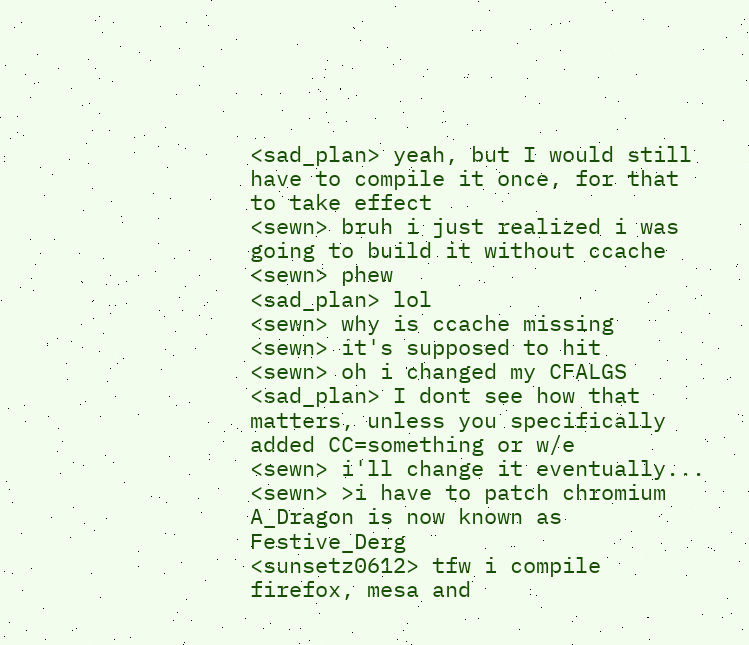<sad_plan> yeah, but I would still have to compile it once, for that to take effect
<sewn> bruh i just realized i was going to build it without ccache
<sewn> phew
<sad_plan> lol
<sewn> why is ccache missing
<sewn> it's supposed to hit
<sewn> oh i changed my CFALGS
<sad_plan> I dont see how that matters, unless you specifically added CC=something or w/e
<sewn> i'll change it eventually...
<sewn> >i have to patch chromium
A_Dragon is now known as Festive_Derg
<sunsetz0612> tfw i compile firefox, mesa and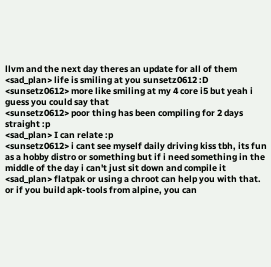llvm and the next day theres an update for all of them
<sad_plan> life is smiling at you sunsetz0612 :D
<sunsetz0612> more like smiling at my 4 core i5 but yeah i guess you could say that
<sunsetz0612> poor thing has been compiling for 2 days straight :p
<sad_plan> I can relate :p
<sunsetz0612> i cant see myself daily driving kiss tbh, its fun as a hobby distro or something but if i need something in the middle of the day i can't just sit down and compile it
<sad_plan> flatpak or using a chroot can help you with that. or if you build apk-tools from alpine, you can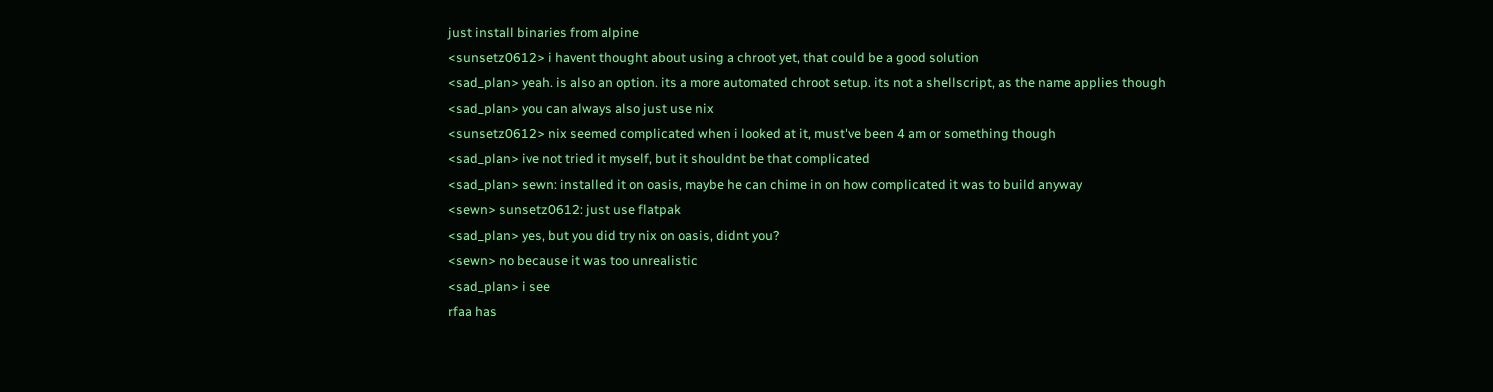just install binaries from alpine
<sunsetz0612> i havent thought about using a chroot yet, that could be a good solution
<sad_plan> yeah. is also an option. its a more automated chroot setup. its not a shellscript, as the name applies though
<sad_plan> you can always also just use nix
<sunsetz0612> nix seemed complicated when i looked at it, must've been 4 am or something though
<sad_plan> ive not tried it myself, but it shouldnt be that complicated
<sad_plan> sewn: installed it on oasis, maybe he can chime in on how complicated it was to build anyway
<sewn> sunsetz0612: just use flatpak
<sad_plan> yes, but you did try nix on oasis, didnt you?
<sewn> no because it was too unrealistic
<sad_plan> i see
rfaa has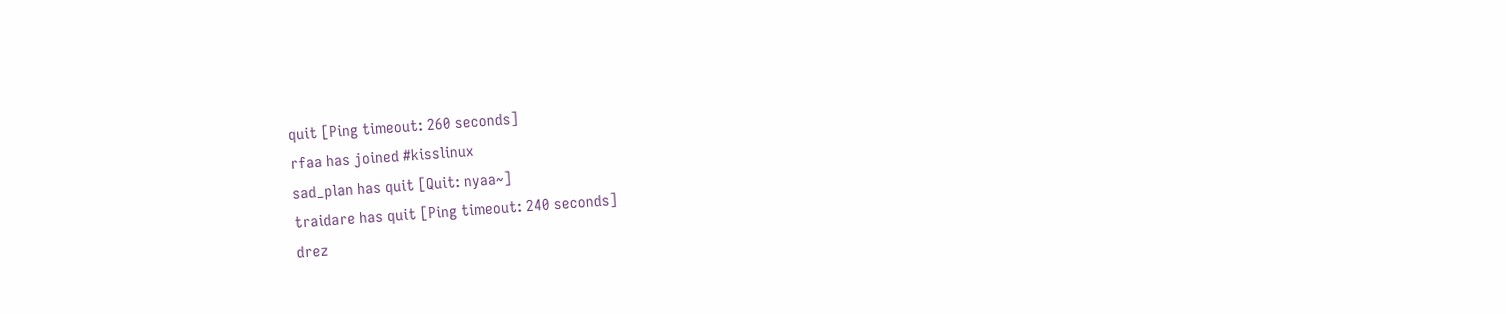quit [Ping timeout: 260 seconds]
rfaa has joined #kisslinux
sad_plan has quit [Quit: nyaa~]
traidare has quit [Ping timeout: 240 seconds]
drez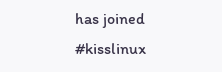has joined #kisslinux